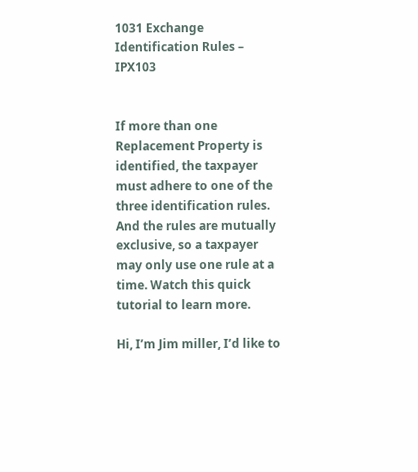1031 Exchange Identification Rules – IPX103


If more than one Replacement Property is identified, the taxpayer must adhere to one of the three identification rules. And the rules are mutually exclusive, so a taxpayer may only use one rule at a time. Watch this quick tutorial to learn more.

Hi, I’m Jim miller, I’d like to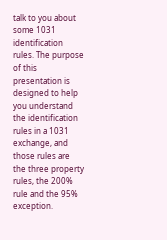talk to you about some 1031 identification rules. The purpose of this presentation is designed to help you understand the identification rules in a 1031 exchange, and those rules are the three property rules, the 200% rule and the 95% exception.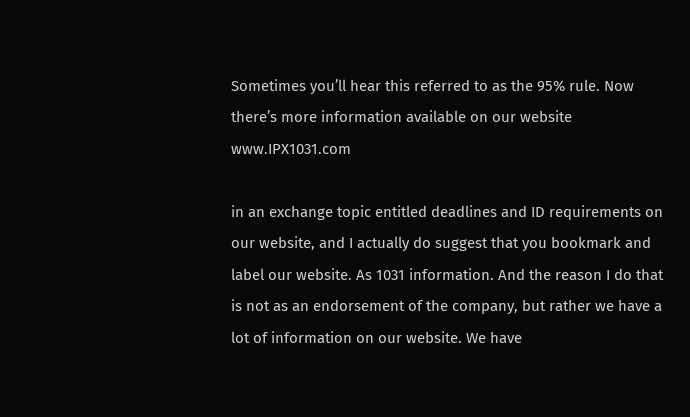Sometimes you’ll hear this referred to as the 95% rule. Now there’s more information available on our website www.IPX1031.com

in an exchange topic entitled deadlines and ID requirements on our website, and I actually do suggest that you bookmark and label our website. As 1031 information. And the reason I do that is not as an endorsement of the company, but rather we have a lot of information on our website. We have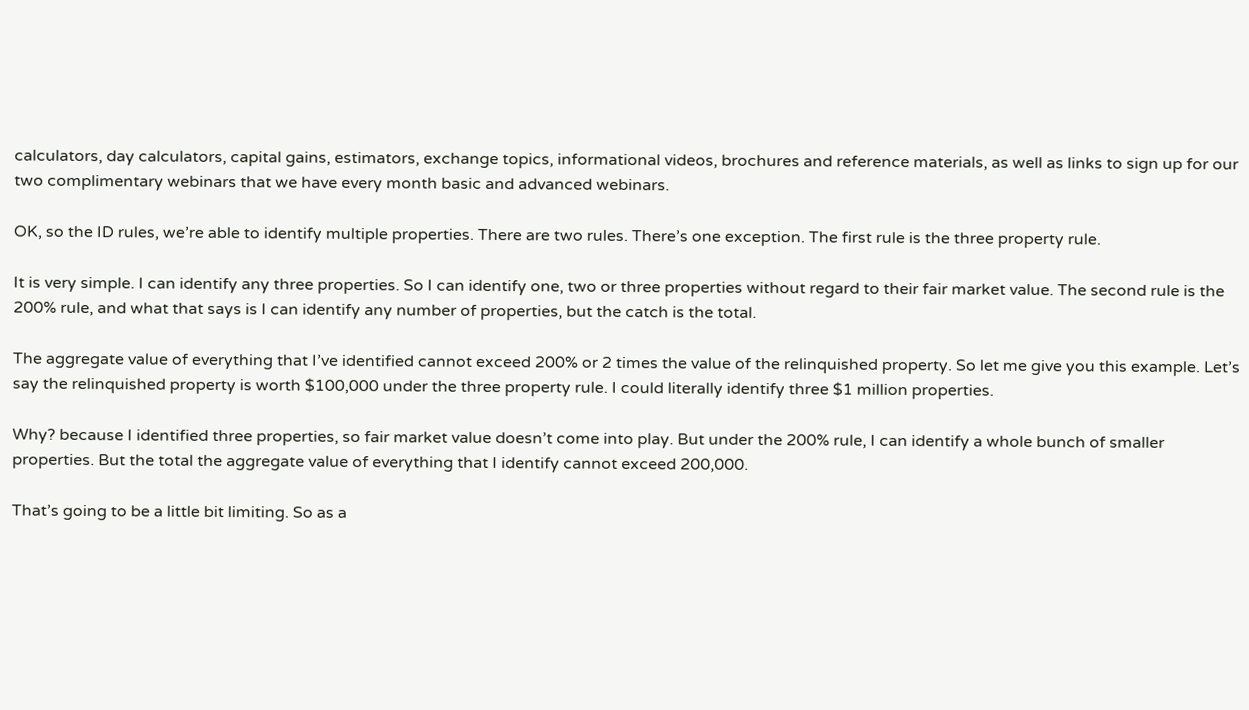calculators, day calculators, capital gains, estimators, exchange topics, informational videos, brochures and reference materials, as well as links to sign up for our two complimentary webinars that we have every month basic and advanced webinars.

OK, so the ID rules, we’re able to identify multiple properties. There are two rules. There’s one exception. The first rule is the three property rule.

It is very simple. I can identify any three properties. So I can identify one, two or three properties without regard to their fair market value. The second rule is the 200% rule, and what that says is I can identify any number of properties, but the catch is the total.

The aggregate value of everything that I’ve identified cannot exceed 200% or 2 times the value of the relinquished property. So let me give you this example. Let’s say the relinquished property is worth $100,000 under the three property rule. I could literally identify three $1 million properties.

Why? because I identified three properties, so fair market value doesn’t come into play. But under the 200% rule, I can identify a whole bunch of smaller properties. But the total the aggregate value of everything that I identify cannot exceed 200,000.

That’s going to be a little bit limiting. So as a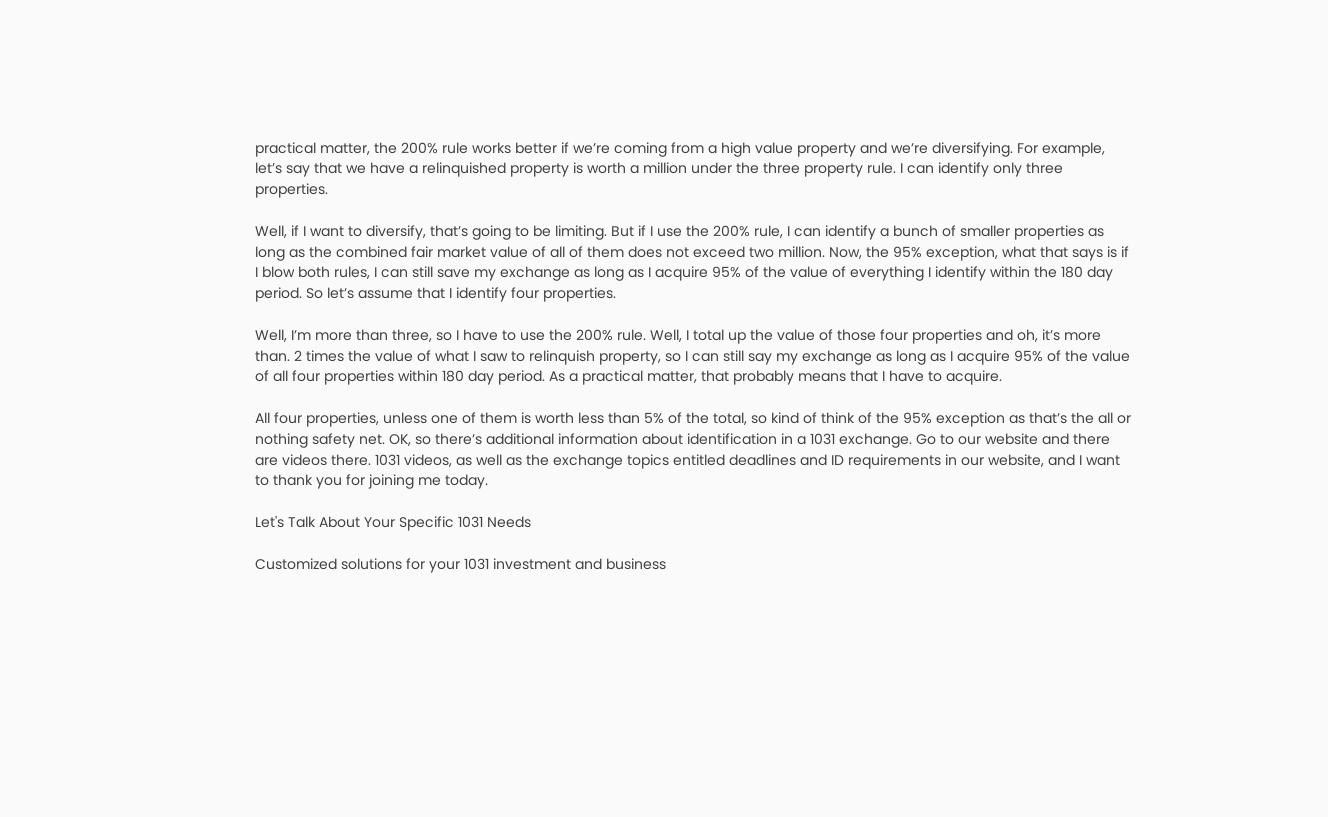practical matter, the 200% rule works better if we’re coming from a high value property and we’re diversifying. For example, let’s say that we have a relinquished property is worth a million under the three property rule. I can identify only three properties.

Well, if I want to diversify, that’s going to be limiting. But if I use the 200% rule, I can identify a bunch of smaller properties as long as the combined fair market value of all of them does not exceed two million. Now, the 95% exception, what that says is if I blow both rules, I can still save my exchange as long as I acquire 95% of the value of everything I identify within the 180 day period. So let’s assume that I identify four properties.

Well, I’m more than three, so I have to use the 200% rule. Well, I total up the value of those four properties and oh, it’s more than. 2 times the value of what I saw to relinquish property, so I can still say my exchange as long as I acquire 95% of the value of all four properties within 180 day period. As a practical matter, that probably means that I have to acquire.

All four properties, unless one of them is worth less than 5% of the total, so kind of think of the 95% exception as that’s the all or nothing safety net. OK, so there’s additional information about identification in a 1031 exchange. Go to our website and there are videos there. 1031 videos, as well as the exchange topics entitled deadlines and ID requirements in our website, and I want to thank you for joining me today.

Let's Talk About Your Specific 1031 Needs

Customized solutions for your 1031 investment and business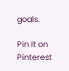goals.

Pin It on Pinterest